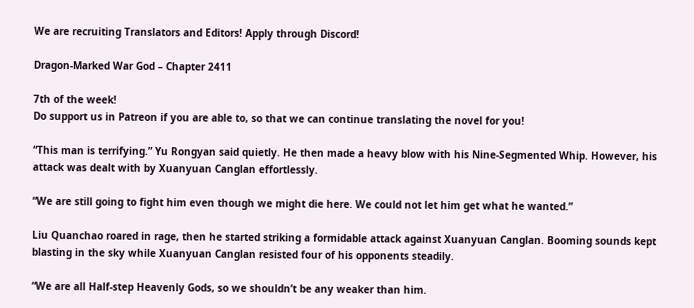We are recruiting Translators and Editors! Apply through Discord!

Dragon-Marked War God – Chapter 2411

7th of the week!
Do support us in Patreon if you are able to, so that we can continue translating the novel for you!

“This man is terrifying.” Yu Rongyan said quietly. He then made a heavy blow with his Nine-Segmented Whip. However, his attack was dealt with by Xuanyuan Canglan effortlessly.

“We are still going to fight him even though we might die here. We could not let him get what he wanted.”

Liu Quanchao roared in rage, then he started striking a formidable attack against Xuanyuan Canglan. Booming sounds kept blasting in the sky while Xuanyuan Canglan resisted four of his opponents steadily.

“We are all Half-step Heavenly Gods, so we shouldn’t be any weaker than him.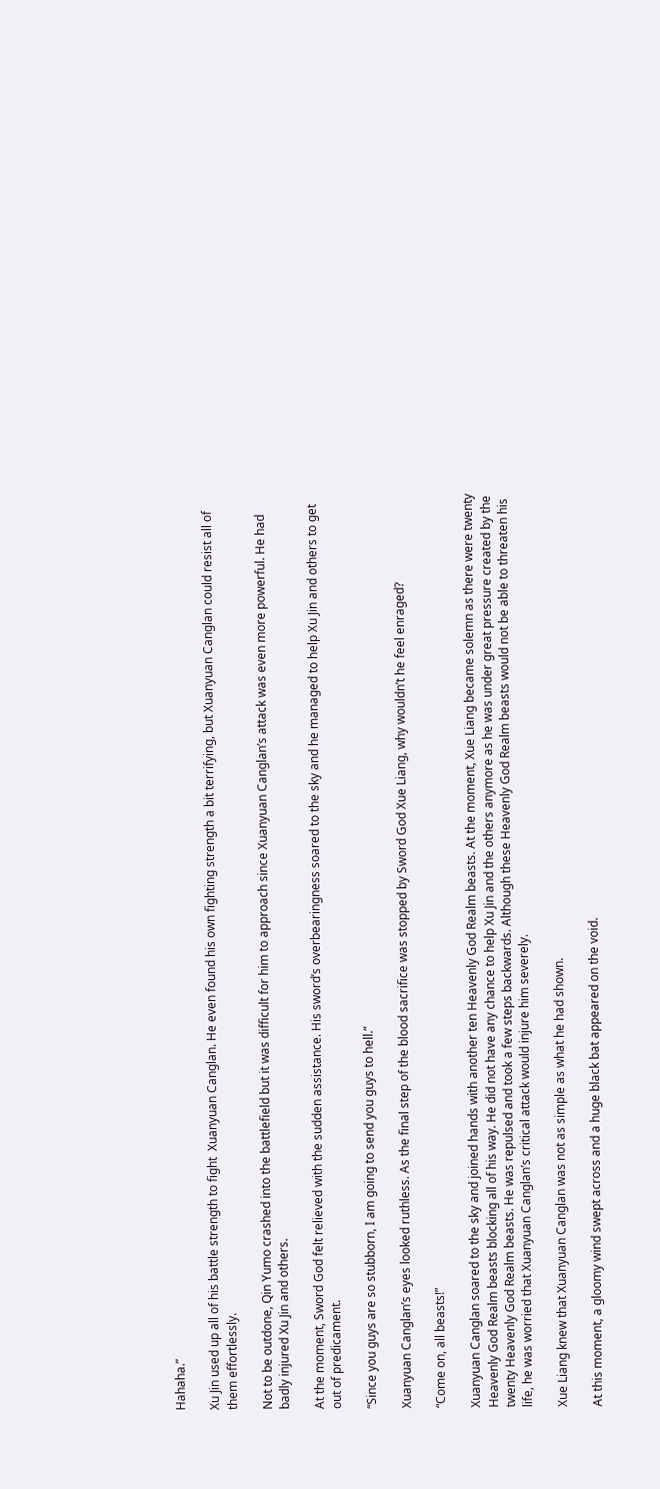Hahaha.”

Xu Jin used up all of his battle strength to fight  Xuanyuan Canglan. He even found his own fighting strength a bit terrifying, but Xuanyuan Canglan could resist all of them effortlessly.

Not to be outdone, Qin Yumo crashed into the battlefield but it was difficult for him to approach since Xuanyuan Canglan’s attack was even more powerful. He had badly injured Xu Jin and others.

At the moment, Sword God felt relieved with the sudden assistance. His sword’s overbearingness soared to the sky and he managed to help Xu Jin and others to get out of predicament.

“Since you guys are so stubborn, I am going to send you guys to hell.”

Xuanyuan Canglan’s eyes looked ruthless. As the final step of the blood sacrifice was stopped by Sword God Xue Liang, why wouldn’t he feel enraged?

“Come on, all beasts!”

Xuanyuan Canglan soared to the sky and joined hands with another ten Heavenly God Realm beasts. At the moment, Xue Liang became solemn as there were twenty Heavenly God Realm beasts blocking all of his way. He did not have any chance to help Xu Jin and the others anymore as he was under great pressure created by the twenty Heavenly God Realm beasts. He was repulsed and took a few steps backwards. Although these Heavenly God Realm beasts would not be able to threaten his life, he was worried that Xuanyuan Canglan’s critical attack would injure him severely.

Xue Liang knew that Xuanyuan Canglan was not as simple as what he had shown.

At this moment, a gloomy wind swept across and a huge black bat appeared on the void.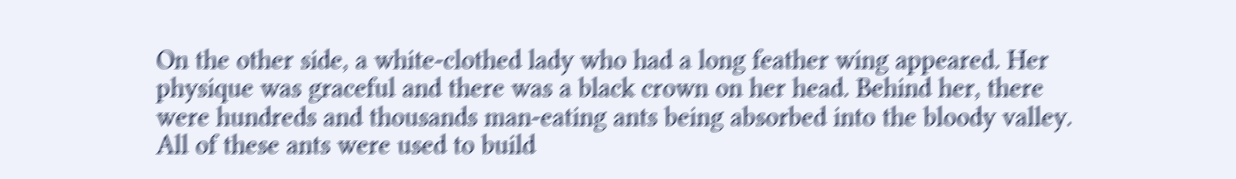On the other side, a white-clothed lady who had a long feather wing appeared. Her physique was graceful and there was a black crown on her head. Behind her, there were hundreds and thousands man-eating ants being absorbed into the bloody valley. All of these ants were used to build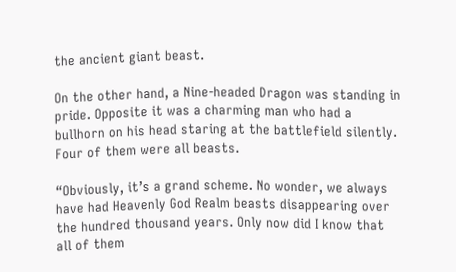the ancient giant beast.

On the other hand, a Nine-headed Dragon was standing in pride. Opposite it was a charming man who had a bullhorn on his head staring at the battlefield silently. Four of them were all beasts.

“Obviously, it’s a grand scheme. No wonder, we always have had Heavenly God Realm beasts disappearing over the hundred thousand years. Only now did I know that all of them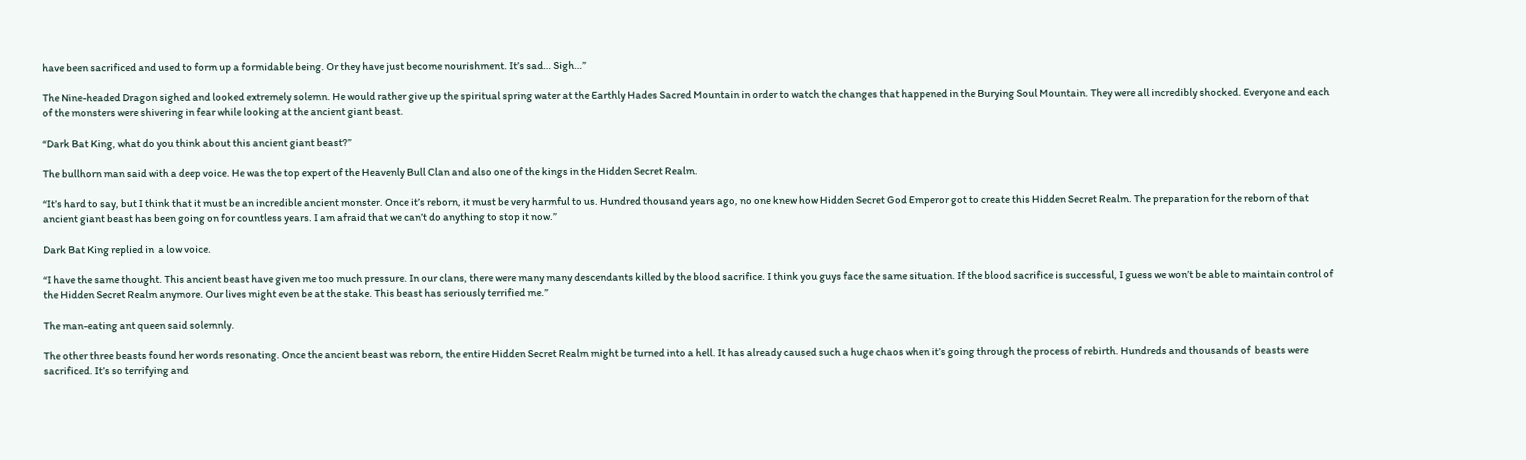have been sacrificed and used to form up a formidable being. Or they have just become nourishment. It’s sad… Sigh…”

The Nine-headed Dragon sighed and looked extremely solemn. He would rather give up the spiritual spring water at the Earthly Hades Sacred Mountain in order to watch the changes that happened in the Burying Soul Mountain. They were all incredibly shocked. Everyone and each of the monsters were shivering in fear while looking at the ancient giant beast.

“Dark Bat King, what do you think about this ancient giant beast?”

The bullhorn man said with a deep voice. He was the top expert of the Heavenly Bull Clan and also one of the kings in the Hidden Secret Realm.

“It’s hard to say, but I think that it must be an incredible ancient monster. Once it’s reborn, it must be very harmful to us. Hundred thousand years ago, no one knew how Hidden Secret God Emperor got to create this Hidden Secret Realm. The preparation for the reborn of that ancient giant beast has been going on for countless years. I am afraid that we can’t do anything to stop it now.”

Dark Bat King replied in  a low voice.

“I have the same thought. This ancient beast have given me too much pressure. In our clans, there were many many descendants killed by the blood sacrifice. I think you guys face the same situation. If the blood sacrifice is successful, I guess we won’t be able to maintain control of the Hidden Secret Realm anymore. Our lives might even be at the stake. This beast has seriously terrified me.”

The man-eating ant queen said solemnly.

The other three beasts found her words resonating. Once the ancient beast was reborn, the entire Hidden Secret Realm might be turned into a hell. It has already caused such a huge chaos when it’s going through the process of rebirth. Hundreds and thousands of  beasts were sacrificed. It’s so terrifying and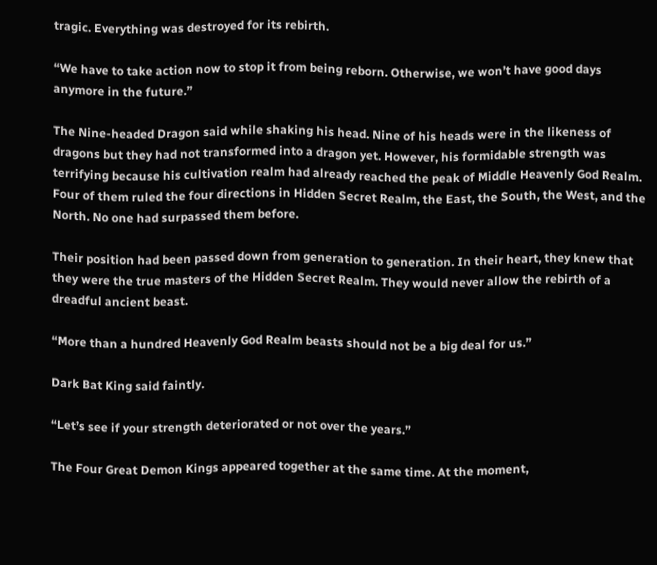tragic. Everything was destroyed for its rebirth.

“We have to take action now to stop it from being reborn. Otherwise, we won’t have good days anymore in the future.”

The Nine-headed Dragon said while shaking his head. Nine of his heads were in the likeness of dragons but they had not transformed into a dragon yet. However, his formidable strength was terrifying because his cultivation realm had already reached the peak of Middle Heavenly God Realm. Four of them ruled the four directions in Hidden Secret Realm, the East, the South, the West, and the North. No one had surpassed them before.

Their position had been passed down from generation to generation. In their heart, they knew that they were the true masters of the Hidden Secret Realm. They would never allow the rebirth of a dreadful ancient beast.

“More than a hundred Heavenly God Realm beasts should not be a big deal for us.”

Dark Bat King said faintly.

“Let’s see if your strength deteriorated or not over the years.”

The Four Great Demon Kings appeared together at the same time. At the moment,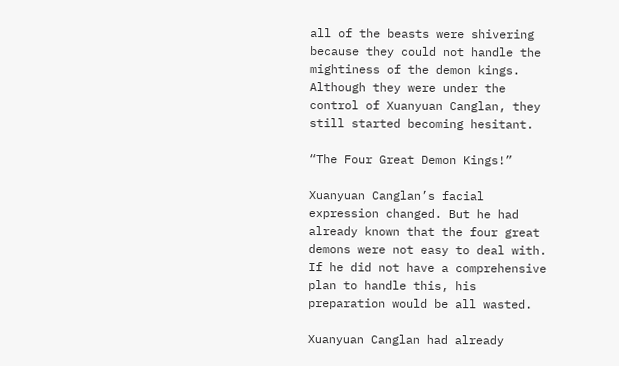all of the beasts were shivering because they could not handle the mightiness of the demon kings. Although they were under the control of Xuanyuan Canglan, they still started becoming hesitant.

“The Four Great Demon Kings!”

Xuanyuan Canglan’s facial expression changed. But he had already known that the four great demons were not easy to deal with. If he did not have a comprehensive plan to handle this, his preparation would be all wasted.

Xuanyuan Canglan had already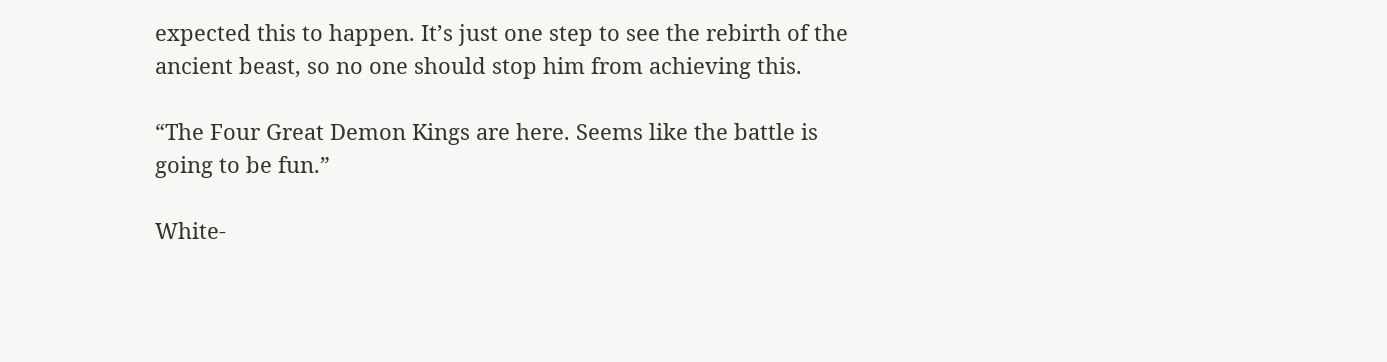expected this to happen. It’s just one step to see the rebirth of the ancient beast, so no one should stop him from achieving this.

“The Four Great Demon Kings are here. Seems like the battle is going to be fun.”

White-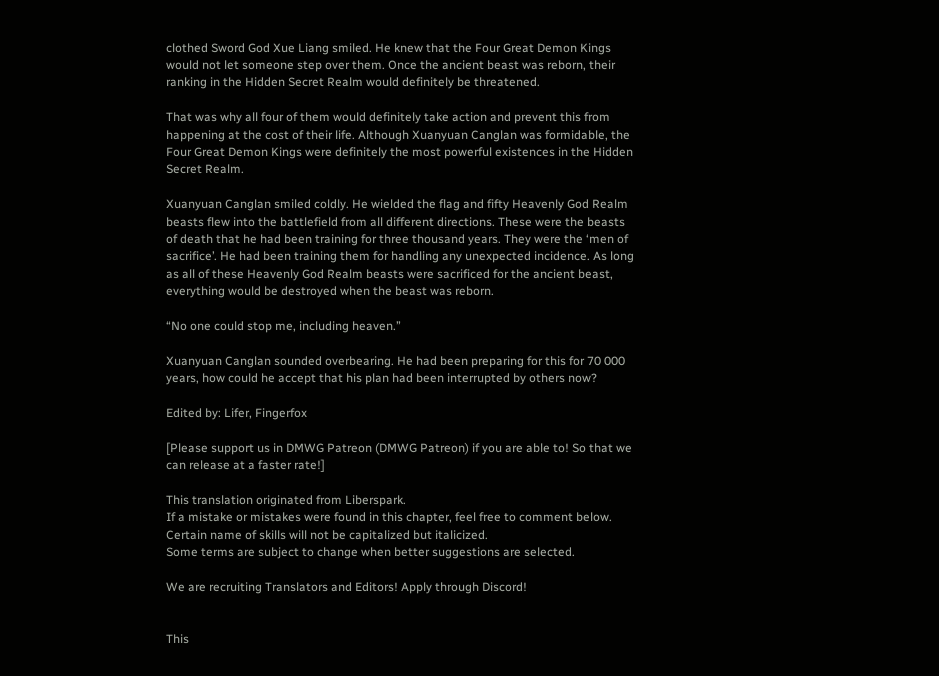clothed Sword God Xue Liang smiled. He knew that the Four Great Demon Kings would not let someone step over them. Once the ancient beast was reborn, their ranking in the Hidden Secret Realm would definitely be threatened.

That was why all four of them would definitely take action and prevent this from happening at the cost of their life. Although Xuanyuan Canglan was formidable, the Four Great Demon Kings were definitely the most powerful existences in the Hidden Secret Realm.

Xuanyuan Canglan smiled coldly. He wielded the flag and fifty Heavenly God Realm beasts flew into the battlefield from all different directions. These were the beasts of death that he had been training for three thousand years. They were the ‘men of sacrifice’. He had been training them for handling any unexpected incidence. As long as all of these Heavenly God Realm beasts were sacrificed for the ancient beast, everything would be destroyed when the beast was reborn.

“No one could stop me, including heaven.”

Xuanyuan Canglan sounded overbearing. He had been preparing for this for 70 000 years, how could he accept that his plan had been interrupted by others now?

Edited by: Lifer, Fingerfox

[Please support us in DMWG Patreon (DMWG Patreon) if you are able to! So that we can release at a faster rate!]

This translation originated from Liberspark.
If a mistake or mistakes were found in this chapter, feel free to comment below.
Certain name of skills will not be capitalized but italicized.
Some terms are subject to change when better suggestions are selected.

We are recruiting Translators and Editors! Apply through Discord!


This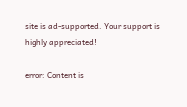site is ad-supported. Your support is highly appreciated!

error: Content is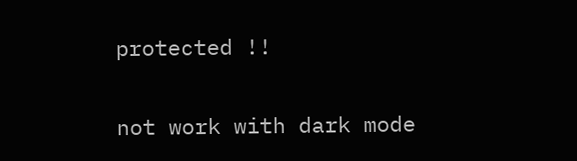protected !!


not work with dark mode